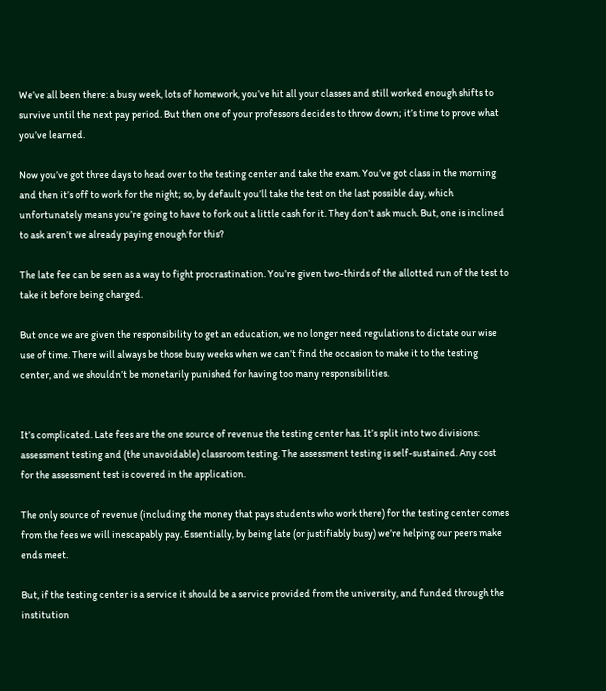We’ve all been there: a busy week, lots of homework, you’ve hit all your classes and still worked enough shifts to survive until the next pay period. But then one of your professors decides to throw down; it’s time to prove what you’ve learned.

Now you’ve got three days to head over to the testing center and take the exam. You’ve got class in the morning and then it’s off to work for the night; so, by default you’ll take the test on the last possible day, which unfortunately means you’re going to have to fork out a little cash for it. They don’t ask much. But, one is inclined to ask aren’t we already paying enough for this?

The late fee can be seen as a way to fight procrastination. You’re given two-thirds of the allotted run of the test to take it before being charged.

But once we are given the responsibility to get an education, we no longer need regulations to dictate our wise use of time. There will always be those busy weeks when we can’t find the occasion to make it to the testing center, and we shouldn’t be monetarily punished for having too many responsibilities.


It’s complicated. Late fees are the one source of revenue the testing center has. It’s split into two divisions: assessment testing and (the unavoidable) classroom testing. The assessment testing is self-sustained. Any cost for the assessment test is covered in the application.

The only source of revenue (including the money that pays students who work there) for the testing center comes from the fees we will inescapably pay. Essentially, by being late (or justifiably busy) we’re helping our peers make ends meet.

But, if the testing center is a service it should be a service provided from the university, and funded through the institution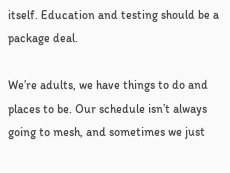itself. Education and testing should be a package deal.

We’re adults, we have things to do and places to be. Our schedule isn’t always going to mesh, and sometimes we just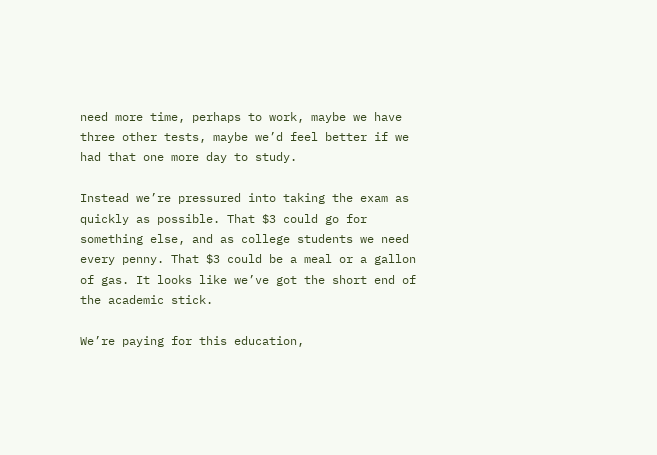need more time, perhaps to work, maybe we have three other tests, maybe we’d feel better if we had that one more day to study.

Instead we’re pressured into taking the exam as quickly as possible. That $3 could go for something else, and as college students we need every penny. That $3 could be a meal or a gallon of gas. It looks like we’ve got the short end of the academic stick.

We’re paying for this education,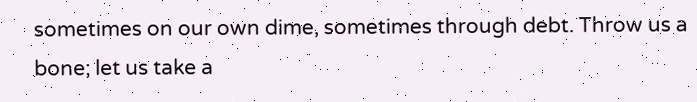sometimes on our own dime, sometimes through debt. Throw us a bone; let us take a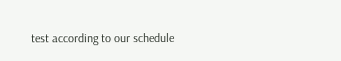test according to our schedule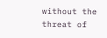without the threat of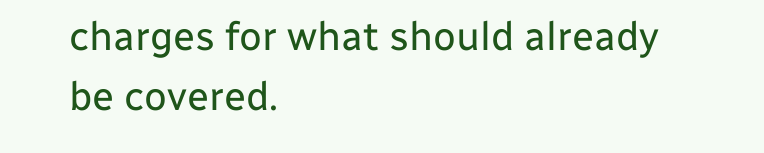charges for what should already be covered.